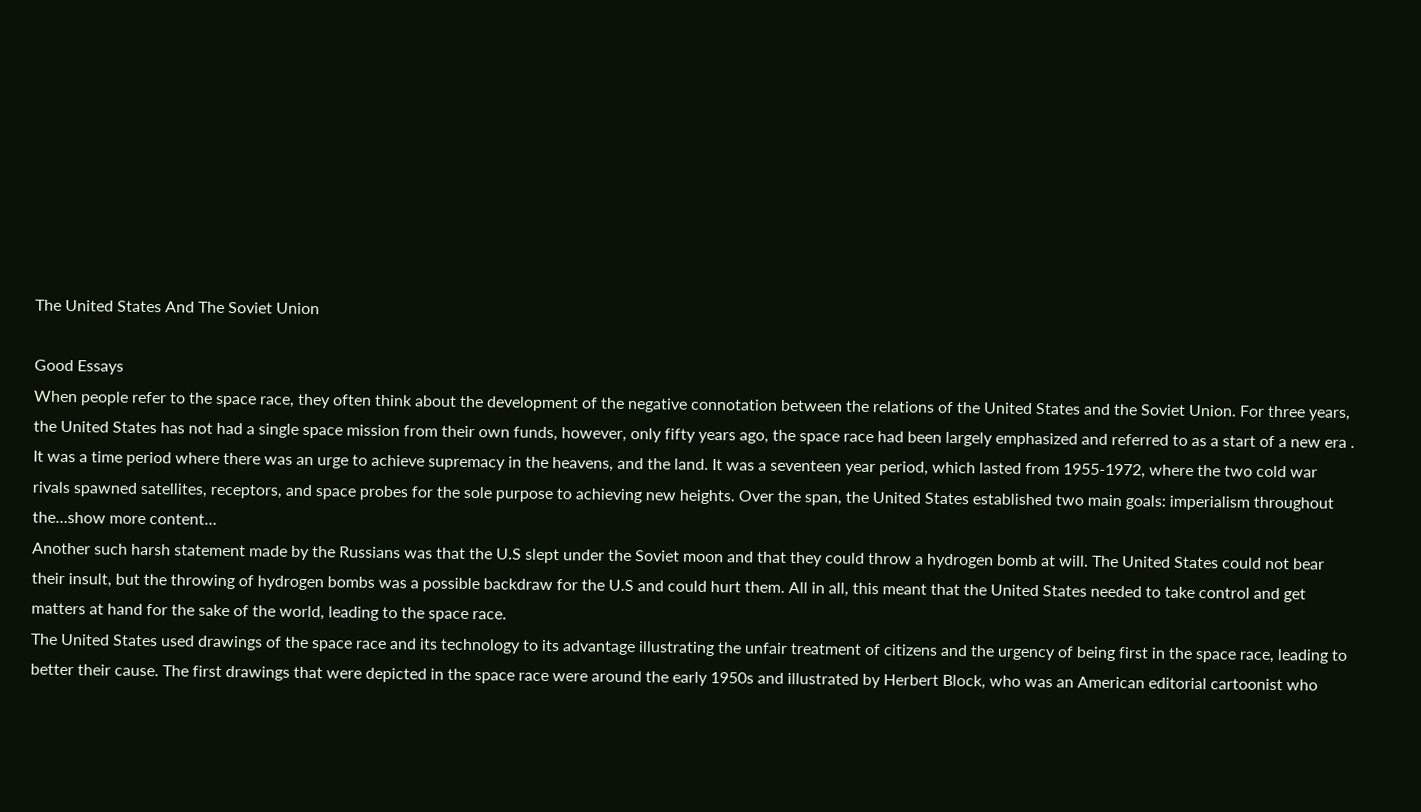The United States And The Soviet Union

Good Essays
When people refer to the space race, they often think about the development of the negative connotation between the relations of the United States and the Soviet Union. For three years, the United States has not had a single space mission from their own funds, however, only fifty years ago, the space race had been largely emphasized and referred to as a start of a new era . It was a time period where there was an urge to achieve supremacy in the heavens, and the land. It was a seventeen year period, which lasted from 1955-1972, where the two cold war rivals spawned satellites, receptors, and space probes for the sole purpose to achieving new heights. Over the span, the United States established two main goals: imperialism throughout the…show more content…
Another such harsh statement made by the Russians was that the U.S slept under the Soviet moon and that they could throw a hydrogen bomb at will. The United States could not bear their insult, but the throwing of hydrogen bombs was a possible backdraw for the U.S and could hurt them. All in all, this meant that the United States needed to take control and get matters at hand for the sake of the world, leading to the space race.
The United States used drawings of the space race and its technology to its advantage illustrating the unfair treatment of citizens and the urgency of being first in the space race, leading to better their cause. The first drawings that were depicted in the space race were around the early 1950s and illustrated by Herbert Block, who was an American editorial cartoonist who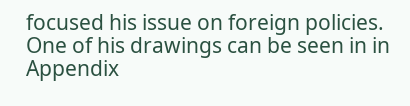focused his issue on foreign policies. One of his drawings can be seen in in Appendix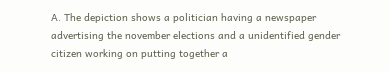A. The depiction shows a politician having a newspaper advertising the november elections and a unidentified gender citizen working on putting together a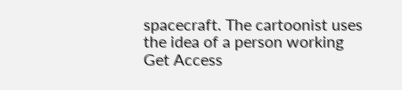spacecraft. The cartoonist uses the idea of a person working
Get Access